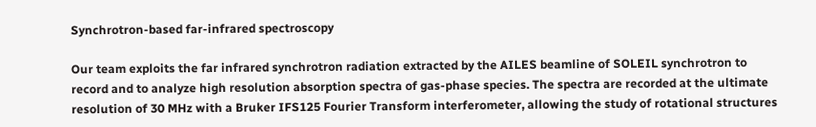Synchrotron-based far-infrared spectroscopy

Our team exploits the far infrared synchrotron radiation extracted by the AILES beamline of SOLEIL synchrotron to record and to analyze high resolution absorption spectra of gas-phase species. The spectra are recorded at the ultimate resolution of 30 MHz with a Bruker IFS125 Fourier Transform interferometer, allowing the study of rotational structures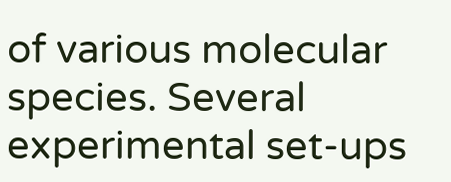of various molecular species. Several experimental set-ups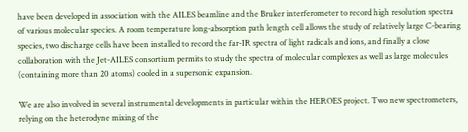have been developed in association with the AILES beamline and the Bruker interferometer to record high resolution spectra of various molecular species. A room temperature long-absorption path length cell allows the study of relatively large C-bearing species, two discharge cells have been installed to record the far-IR spectra of light radicals and ions, and finally a close collaboration with the Jet-AILES consortium permits to study the spectra of molecular complexes as well as large molecules (containing more than 20 atoms) cooled in a supersonic expansion.

We are also involved in several instrumental developments in particular within the HEROES project. Two new spectrometers, relying on the heterodyne mixing of the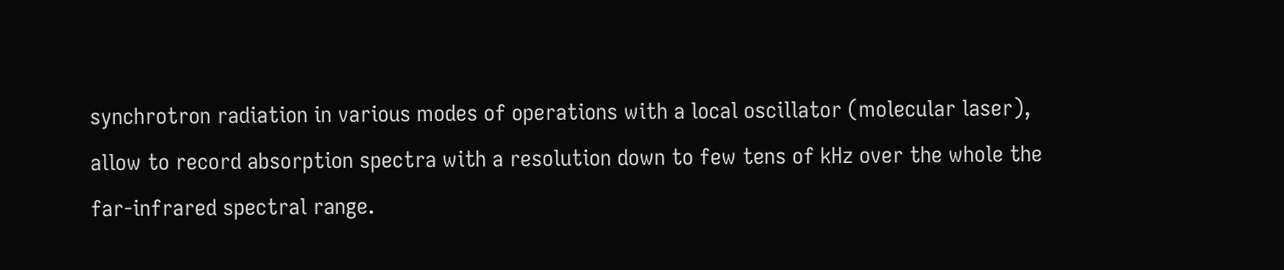synchrotron radiation in various modes of operations with a local oscillator (molecular laser), allow to record absorption spectra with a resolution down to few tens of kHz over the whole the far-infrared spectral range.